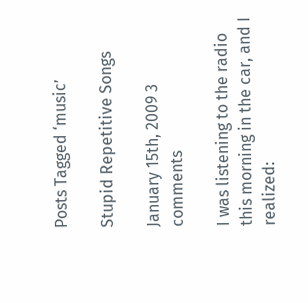Posts Tagged ‘music’

Stupid Repetitive Songs

January 15th, 2009 3 comments

I was listening to the radio this morning in the car, and I realized: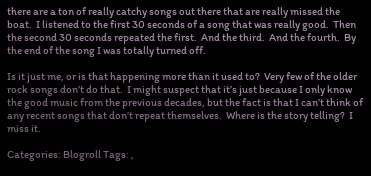there are a ton of really catchy songs out there that are really missed the boat.  I listened to the first 30 seconds of a song that was really good.  Then the second 30 seconds repeated the first.  And the third.  And the fourth.  By the end of the song I was totally turned off.

Is it just me, or is that happening more than it used to?  Very few of the older rock songs don’t do that.  I might suspect that it’s just because I only know the good music from the previous decades, but the fact is that I can’t think of any recent songs that don’t repeat themselves.  Where is the story telling?  I miss it.

Categories: Blogroll Tags: ,